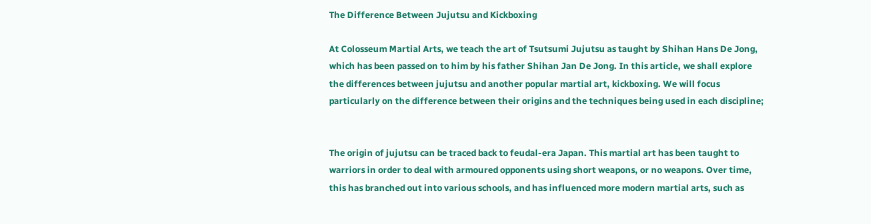The Difference Between Jujutsu and Kickboxing

At Colosseum Martial Arts, we teach the art of Tsutsumi Jujutsu as taught by Shihan Hans De Jong, which has been passed on to him by his father Shihan Jan De Jong. In this article, we shall explore the differences between jujutsu and another popular martial art, kickboxing. We will focus particularly on the difference between their origins and the techniques being used in each discipline;


The origin of jujutsu can be traced back to feudal-era Japan. This martial art has been taught to warriors in order to deal with armoured opponents using short weapons, or no weapons. Over time, this has branched out into various schools, and has influenced more modern martial arts, such as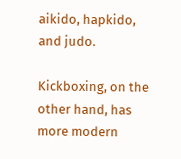aikido, hapkido, and judo.

Kickboxing, on the other hand, has more modern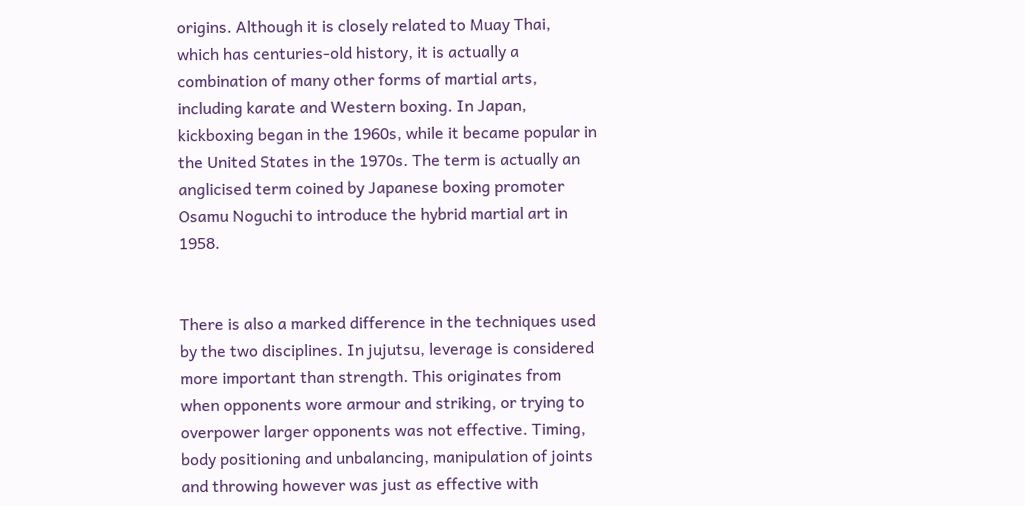origins. Although it is closely related to Muay Thai, which has centuries-old history, it is actually a combination of many other forms of martial arts, including karate and Western boxing. In Japan, kickboxing began in the 1960s, while it became popular in the United States in the 1970s. The term is actually an anglicised term coined by Japanese boxing promoter Osamu Noguchi to introduce the hybrid martial art in 1958.


There is also a marked difference in the techniques used by the two disciplines. In jujutsu, leverage is considered more important than strength. This originates from when opponents wore armour and striking, or trying to overpower larger opponents was not effective. Timing, body positioning and unbalancing, manipulation of joints and throwing however was just as effective with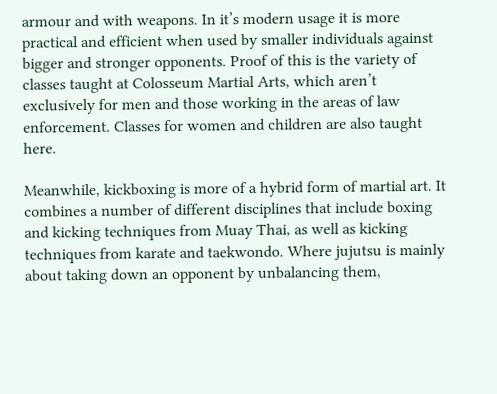armour and with weapons. In it’s modern usage it is more practical and efficient when used by smaller individuals against bigger and stronger opponents. Proof of this is the variety of classes taught at Colosseum Martial Arts, which aren’t exclusively for men and those working in the areas of law enforcement. Classes for women and children are also taught here.

Meanwhile, kickboxing is more of a hybrid form of martial art. It combines a number of different disciplines that include boxing and kicking techniques from Muay Thai, as well as kicking techniques from karate and taekwondo. Where jujutsu is mainly about taking down an opponent by unbalancing them,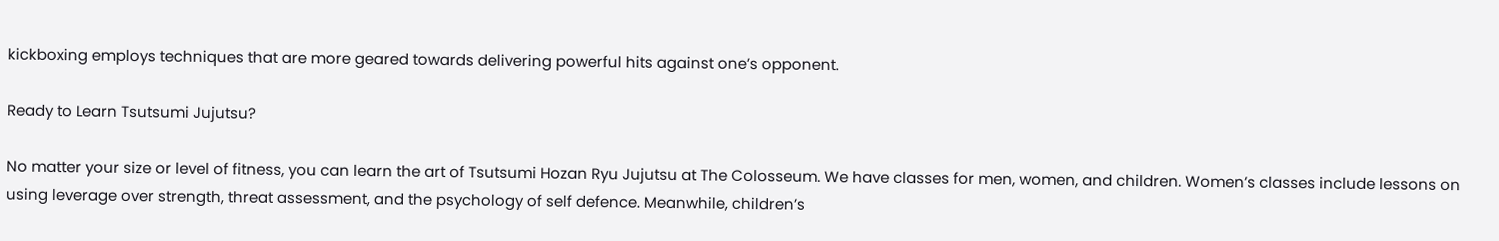kickboxing employs techniques that are more geared towards delivering powerful hits against one’s opponent.

Ready to Learn Tsutsumi Jujutsu?

No matter your size or level of fitness, you can learn the art of Tsutsumi Hozan Ryu Jujutsu at The Colosseum. We have classes for men, women, and children. Women’s classes include lessons on using leverage over strength, threat assessment, and the psychology of self defence. Meanwhile, children’s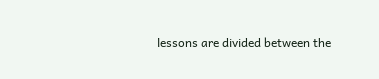lessons are divided between the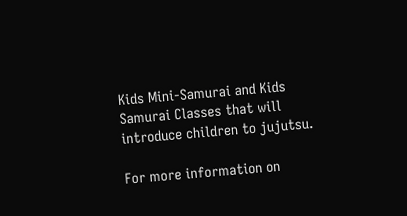Kids Mini-Samurai and Kids Samurai Classes that will introduce children to jujutsu.

For more information on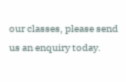our classes, please send us an enquiry today.